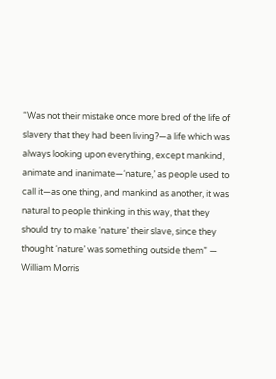“Was not their mistake once more bred of the life of slavery that they had been living?—a life which was always looking upon everything, except mankind, animate and inanimate—‘nature,’ as people used to call it—as one thing, and mankind as another, it was natural to people thinking in this way, that they should try to make ‘nature’ their slave, since they thought ‘nature’ was something outside them” — William Morris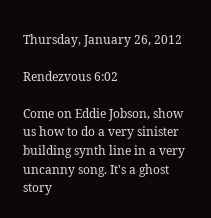Thursday, January 26, 2012

Rendezvous 6:02

Come on Eddie Jobson, show us how to do a very sinister building synth line in a very uncanny song. It's a ghost story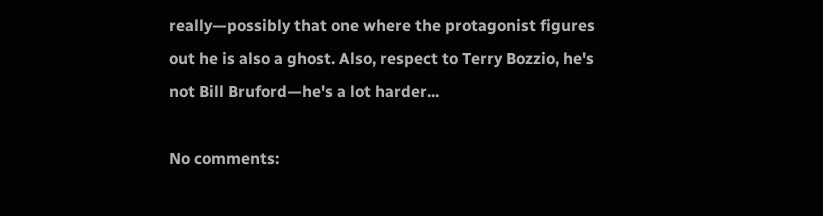really—possibly that one where the protagonist figures out he is also a ghost. Also, respect to Terry Bozzio, he's not Bill Bruford—he's a lot harder...

No comments: